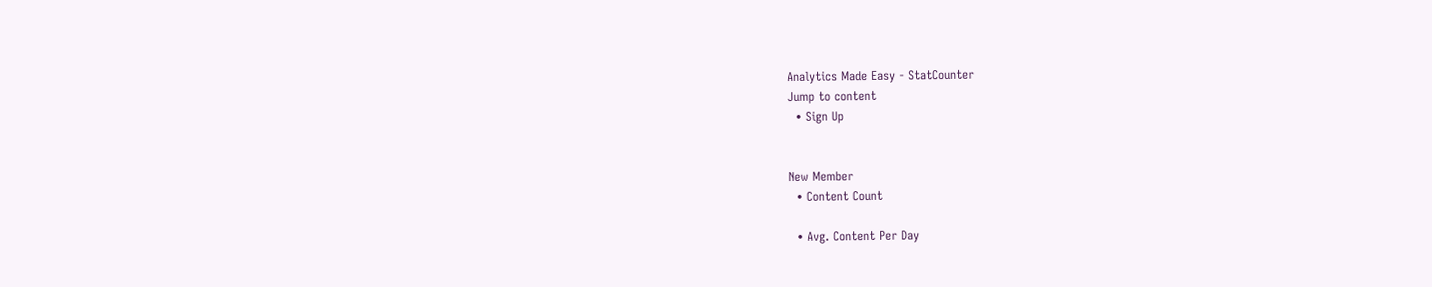Analytics Made Easy - StatCounter
Jump to content
  • Sign Up


New Member
  • Content Count

  • Avg. Content Per Day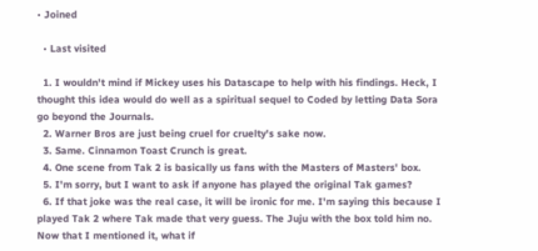• Joined

  • Last visited

  1. I wouldn't mind if Mickey uses his Datascape to help with his findings. Heck, I thought this idea would do well as a spiritual sequel to Coded by letting Data Sora go beyond the Journals.
  2. Warner Bros are just being cruel for cruelty's sake now.
  3. Same. Cinnamon Toast Crunch is great.
  4. One scene from Tak 2 is basically us fans with the Masters of Masters' box.
  5. I'm sorry, but I want to ask if anyone has played the original Tak games?
  6. If that joke was the real case, it will be ironic for me. I'm saying this because I played Tak 2 where Tak made that very guess. The Juju with the box told him no. Now that I mentioned it, what if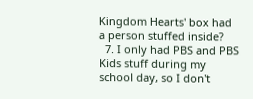Kingdom Hearts' box had a person stuffed inside?
  7. I only had PBS and PBS Kids stuff during my school day, so I don't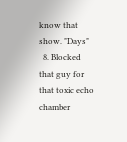know that show. "Days"
  8. Blocked that guy for that toxic echo chamber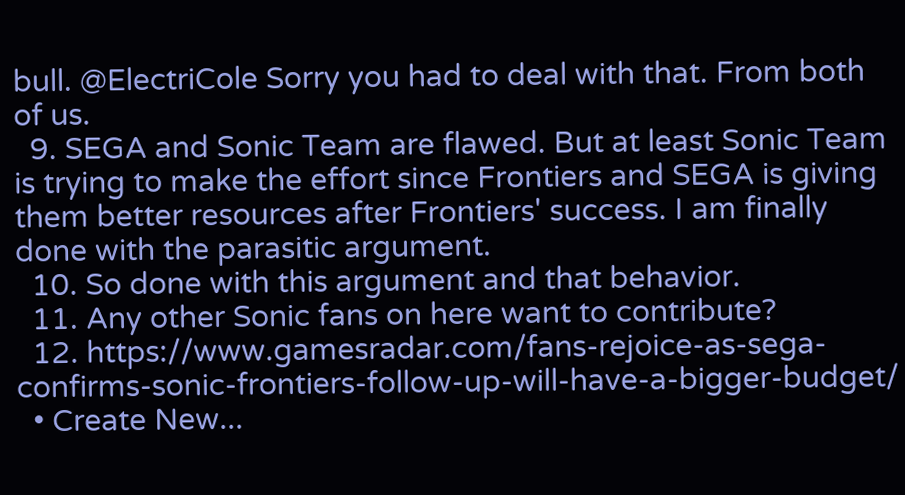bull. @ElectriCole Sorry you had to deal with that. From both of us.
  9. SEGA and Sonic Team are flawed. But at least Sonic Team is trying to make the effort since Frontiers and SEGA is giving them better resources after Frontiers' success. I am finally done with the parasitic argument.
  10. So done with this argument and that behavior.
  11. Any other Sonic fans on here want to contribute?
  12. https://www.gamesradar.com/fans-rejoice-as-sega-confirms-sonic-frontiers-follow-up-will-have-a-bigger-budget/
  • Create New...